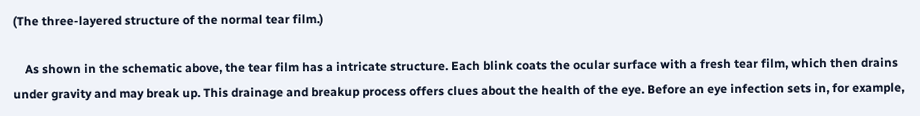(The three-layered structure of the normal tear film.)

    As shown in the schematic above, the tear film has a intricate structure. Each blink coats the ocular surface with a fresh tear film, which then drains under gravity and may break up. This drainage and breakup process offers clues about the health of the eye. Before an eye infection sets in, for example,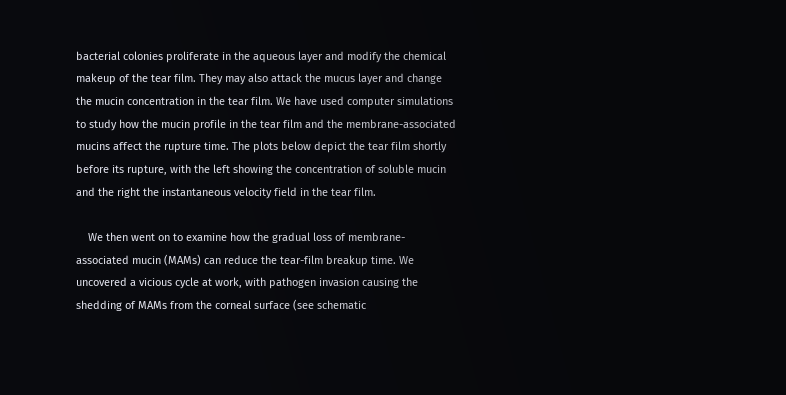bacterial colonies proliferate in the aqueous layer and modify the chemical makeup of the tear film. They may also attack the mucus layer and change the mucin concentration in the tear film. We have used computer simulations to study how the mucin profile in the tear film and the membrane-associated mucins affect the rupture time. The plots below depict the tear film shortly before its rupture, with the left showing the concentration of soluble mucin and the right the instantaneous velocity field in the tear film.

    We then went on to examine how the gradual loss of membrane-associated mucin (MAMs) can reduce the tear-film breakup time. We uncovered a vicious cycle at work, with pathogen invasion causing the shedding of MAMs from the corneal surface (see schematic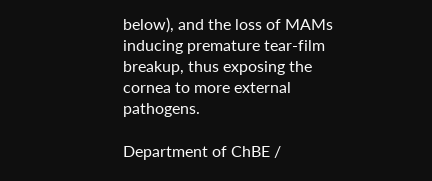below), and the loss of MAMs inducing premature tear-film breakup, thus exposing the cornea to more external pathogens.

Department of ChBE /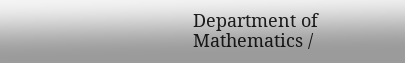Department of Mathematics /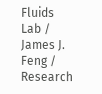Fluids Lab / James J. Feng / Research